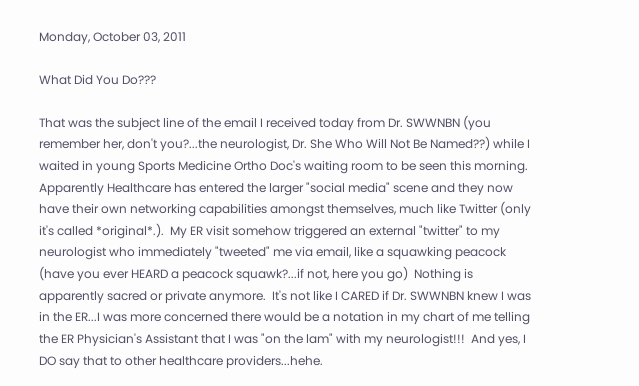Monday, October 03, 2011

What Did You Do???

That was the subject line of the email I received today from Dr. SWWNBN (you remember her, don't you?...the neurologist, Dr. She Who Will Not Be Named??) while I waited in young Sports Medicine Ortho Doc's waiting room to be seen this morning.  Apparently Healthcare has entered the larger "social media" scene and they now have their own networking capabilities amongst themselves, much like Twitter (only it's called *original*.).  My ER visit somehow triggered an external "twitter" to my neurologist who immediately "tweeted" me via email, like a squawking peacock (have you ever HEARD a peacock squawk?...if not, here you go)  Nothing is apparently sacred or private anymore.  It's not like I CARED if Dr. SWWNBN knew I was in the ER...I was more concerned there would be a notation in my chart of me telling the ER Physician's Assistant that I was "on the lam" with my neurologist!!!  And yes, I DO say that to other healthcare providers...hehe.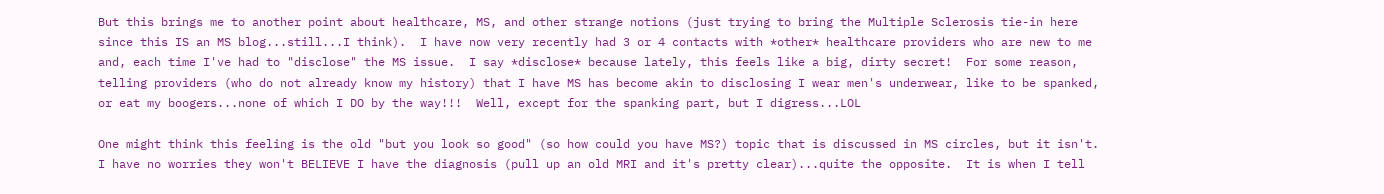But this brings me to another point about healthcare, MS, and other strange notions (just trying to bring the Multiple Sclerosis tie-in here since this IS an MS blog...still...I think).  I have now very recently had 3 or 4 contacts with *other* healthcare providers who are new to me and, each time I've had to "disclose" the MS issue.  I say *disclose* because lately, this feels like a big, dirty secret!  For some reason, telling providers (who do not already know my history) that I have MS has become akin to disclosing I wear men's underwear, like to be spanked, or eat my boogers...none of which I DO by the way!!!  Well, except for the spanking part, but I digress...LOL

One might think this feeling is the old "but you look so good" (so how could you have MS?) topic that is discussed in MS circles, but it isn't.  I have no worries they won't BELIEVE I have the diagnosis (pull up an old MRI and it's pretty clear)...quite the opposite.  It is when I tell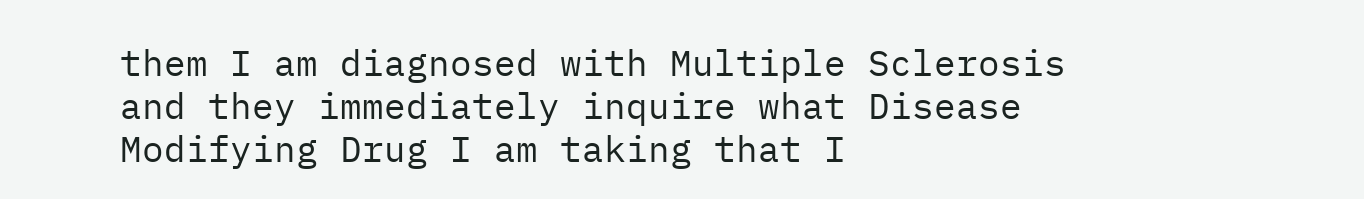them I am diagnosed with Multiple Sclerosis and they immediately inquire what Disease Modifying Drug I am taking that I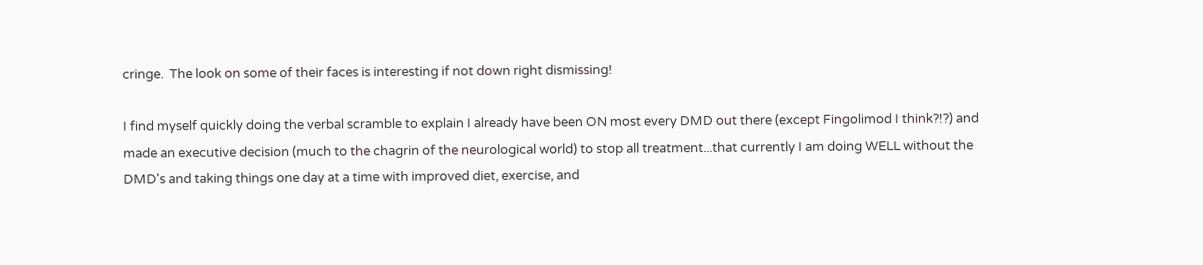cringe.  The look on some of their faces is interesting if not down right dismissing!

I find myself quickly doing the verbal scramble to explain I already have been ON most every DMD out there (except Fingolimod I think?!?) and made an executive decision (much to the chagrin of the neurological world) to stop all treatment...that currently I am doing WELL without the DMD's and taking things one day at a time with improved diet, exercise, and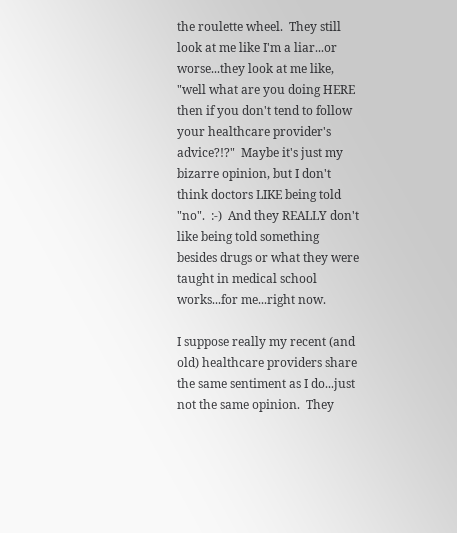the roulette wheel.  They still look at me like I'm a liar...or worse...they look at me like, "well what are you doing HERE then if you don't tend to follow your healthcare provider's advice?!?"  Maybe it's just my bizarre opinion, but I don't think doctors LIKE being told "no".  :-)  And they REALLY don't like being told something besides drugs or what they were taught in medical school works...for me...right now.

I suppose really my recent (and old) healthcare providers share the same sentiment as I do...just not the same opinion.  They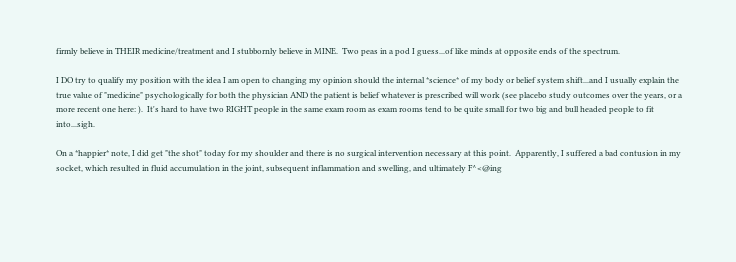firmly believe in THEIR medicine/treatment and I stubbornly believe in MINE.  Two peas in a pod I guess...of like minds at opposite ends of the spectrum.

I DO try to qualify my position with the idea I am open to changing my opinion should the internal *science* of my body or belief system shift...and I usually explain the true value of "medicine" psychologically for both the physician AND the patient is belief whatever is prescribed will work (see placebo study outcomes over the years, or a more recent one here: ).  It's hard to have two RIGHT people in the same exam room as exam rooms tend to be quite small for two big and bull headed people to fit into...sigh.

On a *happier* note, I did get "the shot" today for my shoulder and there is no surgical intervention necessary at this point.  Apparently, I suffered a bad contusion in my socket, which resulted in fluid accumulation in the joint, subsequent inflammation and swelling, and ultimately F^<@ing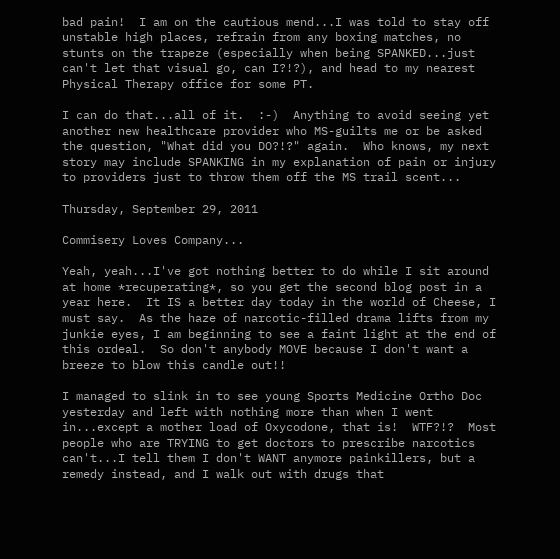bad pain!  I am on the cautious mend...I was told to stay off unstable high places, refrain from any boxing matches, no stunts on the trapeze (especially when being SPANKED...just can't let that visual go, can I?!?), and head to my nearest Physical Therapy office for some PT.

I can do that...all of it.  :-)  Anything to avoid seeing yet another new healthcare provider who MS-guilts me or be asked the question, "What did you DO?!?" again.  Who knows, my next story may include SPANKING in my explanation of pain or injury to providers just to throw them off the MS trail scent...

Thursday, September 29, 2011

Commisery Loves Company...

Yeah, yeah...I've got nothing better to do while I sit around at home *recuperating*, so you get the second blog post in a year here.  It IS a better day today in the world of Cheese, I must say.  As the haze of narcotic-filled drama lifts from my junkie eyes, I am beginning to see a faint light at the end of this ordeal.  So don't anybody MOVE because I don't want a breeze to blow this candle out!!

I managed to slink in to see young Sports Medicine Ortho Doc yesterday and left with nothing more than when I went in...except a mother load of Oxycodone, that is!  WTF?!?  Most people who are TRYING to get doctors to prescribe narcotics can't...I tell them I don't WANT anymore painkillers, but a remedy instead, and I walk out with drugs that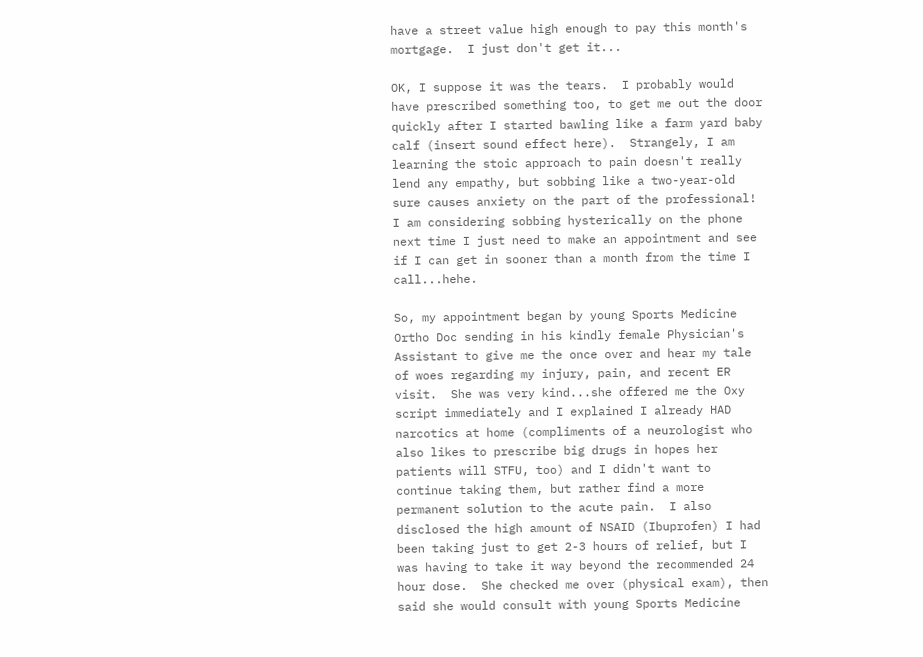have a street value high enough to pay this month's mortgage.  I just don't get it...

OK, I suppose it was the tears.  I probably would have prescribed something too, to get me out the door quickly after I started bawling like a farm yard baby calf (insert sound effect here).  Strangely, I am learning the stoic approach to pain doesn't really lend any empathy, but sobbing like a two-year-old sure causes anxiety on the part of the professional!  I am considering sobbing hysterically on the phone next time I just need to make an appointment and see if I can get in sooner than a month from the time I call...hehe.

So, my appointment began by young Sports Medicine Ortho Doc sending in his kindly female Physician's Assistant to give me the once over and hear my tale of woes regarding my injury, pain, and recent ER visit.  She was very kind...she offered me the Oxy script immediately and I explained I already HAD narcotics at home (compliments of a neurologist who also likes to prescribe big drugs in hopes her patients will STFU, too) and I didn't want to continue taking them, but rather find a more permanent solution to the acute pain.  I also disclosed the high amount of NSAID (Ibuprofen) I had been taking just to get 2-3 hours of relief, but I was having to take it way beyond the recommended 24 hour dose.  She checked me over (physical exam), then said she would consult with young Sports Medicine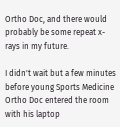Ortho Doc, and there would probably be some repeat x-rays in my future.

I didn't wait but a few minutes before young Sports Medicine Ortho Doc entered the room with his laptop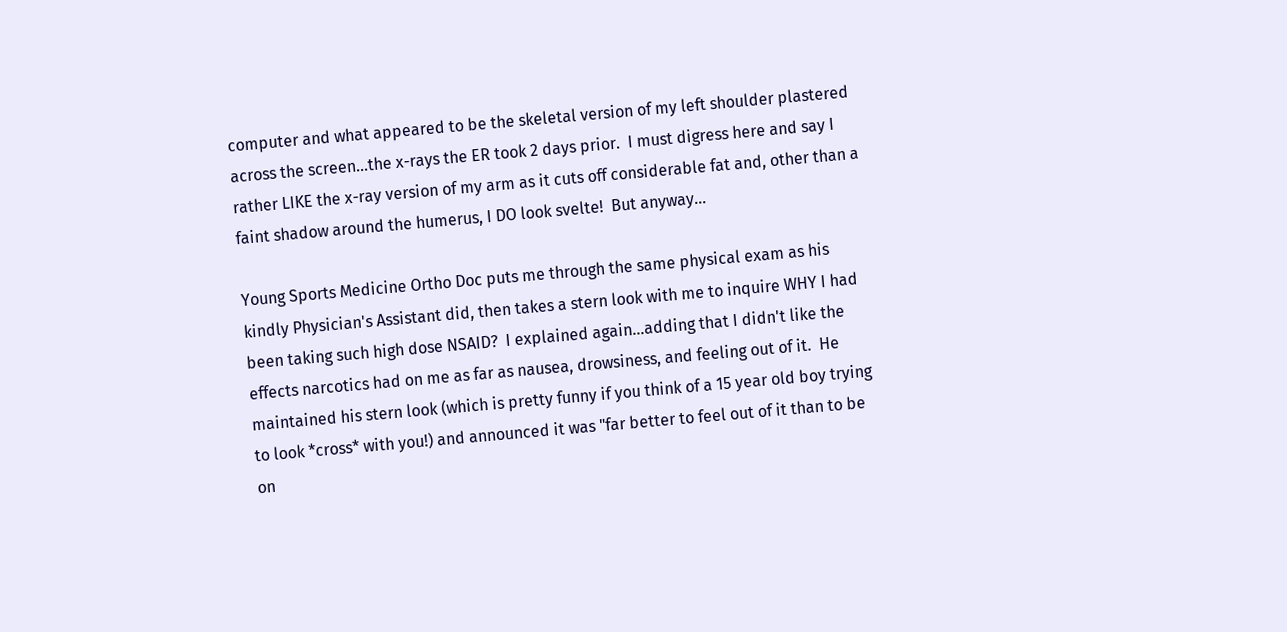computer and what appeared to be the skeletal version of my left shoulder plastered across the screen...the x-rays the ER took 2 days prior.  I must digress here and say I rather LIKE the x-ray version of my arm as it cuts off considerable fat and, other than a faint shadow around the humerus, I DO look svelte!  But anyway...

Young Sports Medicine Ortho Doc puts me through the same physical exam as his kindly Physician's Assistant did, then takes a stern look with me to inquire WHY I had been taking such high dose NSAID?  I explained again...adding that I didn't like the effects narcotics had on me as far as nausea, drowsiness, and feeling out of it.  He maintained his stern look (which is pretty funny if you think of a 15 year old boy trying to look *cross* with you!) and announced it was "far better to feel out of it than to be on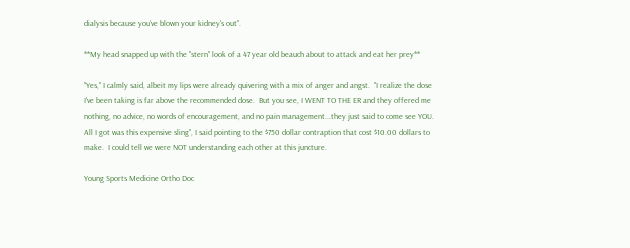dialysis because you've blown your kidney's out".

**My head snapped up with the "stern" look of a 47 year old beauch about to attack and eat her prey**

"Yes," I calmly said, albeit my lips were already quivering with a mix of anger and angst.  "I realize the dose I've been taking is far above the recommended dose.  But you see, I WENT TO THE ER and they offered me nothing, no advice, no words of encouragement, and no pain management...they just said to come see YOU.  All I got was this expensive sling", I said pointing to the $750 dollar contraption that cost $10.00 dollars to make.  I could tell we were NOT understanding each other at this juncture.

Young Sports Medicine Ortho Doc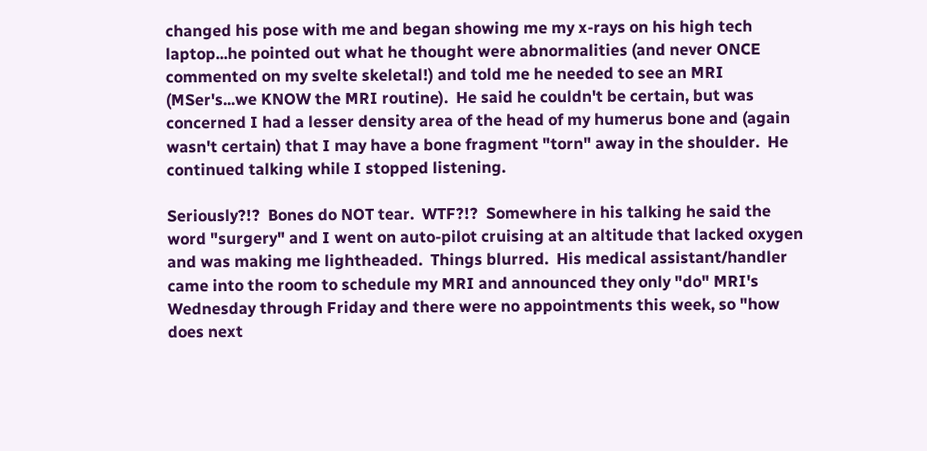changed his pose with me and began showing me my x-rays on his high tech laptop...he pointed out what he thought were abnormalities (and never ONCE commented on my svelte skeletal!) and told me he needed to see an MRI (MSer's...we KNOW the MRI routine).  He said he couldn't be certain, but was concerned I had a lesser density area of the head of my humerus bone and (again wasn't certain) that I may have a bone fragment "torn" away in the shoulder.  He continued talking while I stopped listening.

Seriously?!?  Bones do NOT tear.  WTF?!?  Somewhere in his talking he said the word "surgery" and I went on auto-pilot cruising at an altitude that lacked oxygen and was making me lightheaded.  Things blurred.  His medical assistant/handler came into the room to schedule my MRI and announced they only "do" MRI's Wednesday through Friday and there were no appointments this week, so "how does next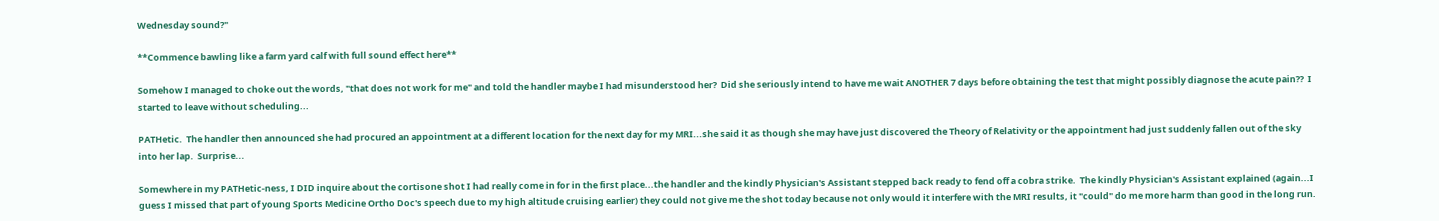Wednesday sound?"

**Commence bawling like a farm yard calf with full sound effect here**

Somehow I managed to choke out the words, "that does not work for me" and told the handler maybe I had misunderstood her?  Did she seriously intend to have me wait ANOTHER 7 days before obtaining the test that might possibly diagnose the acute pain??  I started to leave without scheduling...

PATHetic.  The handler then announced she had procured an appointment at a different location for the next day for my MRI...she said it as though she may have just discovered the Theory of Relativity or the appointment had just suddenly fallen out of the sky into her lap.  Surprise...

Somewhere in my PATHetic-ness, I DID inquire about the cortisone shot I had really come in for in the first place...the handler and the kindly Physician's Assistant stepped back ready to fend off a cobra strike.  The kindly Physician's Assistant explained (again...I guess I missed that part of young Sports Medicine Ortho Doc's speech due to my high altitude cruising earlier) they could not give me the shot today because not only would it interfere with the MRI results, it "could" do me more harm than good in the long run.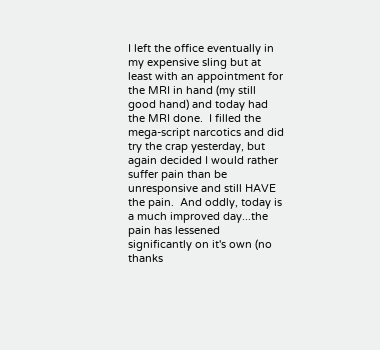I left the office eventually in my expensive sling but at least with an appointment for the MRI in hand (my still good hand) and today had the MRI done.  I filled the mega-script narcotics and did try the crap yesterday, but again decided I would rather suffer pain than be unresponsive and still HAVE the pain.  And oddly, today is a much improved day...the pain has lessened significantly on it's own (no thanks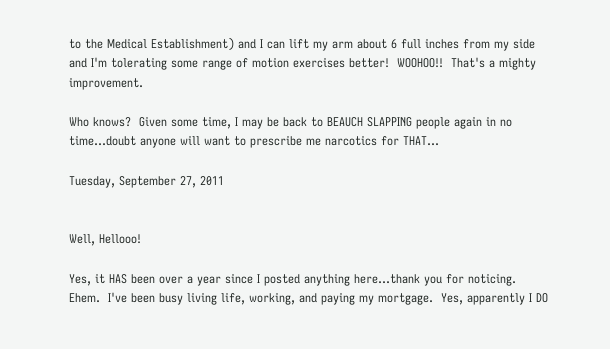to the Medical Establishment) and I can lift my arm about 6 full inches from my side and I'm tolerating some range of motion exercises better!  WOOHOO!!  That's a mighty improvement.

Who knows?  Given some time, I may be back to BEAUCH SLAPPING people again in no time...doubt anyone will want to prescribe me narcotics for THAT...

Tuesday, September 27, 2011


Well, Hellooo!

Yes, it HAS been over a year since I posted anything here...thank you for noticing.  Ehem.  I've been busy living life, working, and paying my mortgage.  Yes, apparently I DO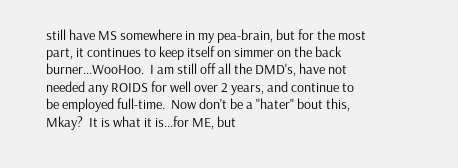still have MS somewhere in my pea-brain, but for the most part, it continues to keep itself on simmer on the back burner...WooHoo.  I am still off all the DMD's, have not needed any ROIDS for well over 2 years, and continue to be employed full-time.  Now don't be a "hater" bout this, Mkay?  It is what it is...for ME, but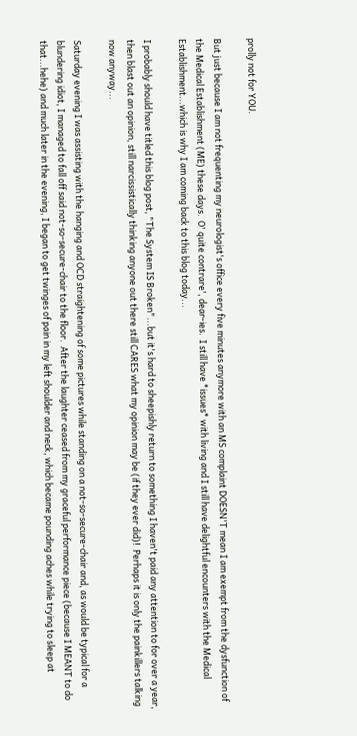prolly not for YOU.

But just because I am not frequenting my neurologist's office every five minutes anymore with an MS complaint DOESN'T mean I am exempt from the dysfunction of the Medical Establishment (ME) these days.  O' quite contrare', dear-ies.  I still have *issues* with living and I still have delightful encounters with the Medical Establishment...which is why I am coming back to this blog today...

I probably should have titled this blog post, "The System IS Broken"...but it's hard to sheepishly return to something I haven't paid any attention to for over a year, then blast out an opinion, still narcissistically thinking anyone out there still CARES what my opinion may be (if they ever did)!  Perhaps it is only the painkillers talking now anyway...

Saturday evening I was assisting with the hanging and OCD straightening of some pictures while standing on a not-so-secure-chair and, as would be typical for a blundering idiot, I managed to fall off said not-so-secure-chair to the floor.  After the laughter ceased from my graceful performance piece (because I MEANT to do that...hehe) and much later in the evening, I began to get twinges of pain in my left shoulder and neck, which became pounding aches while trying to sleep at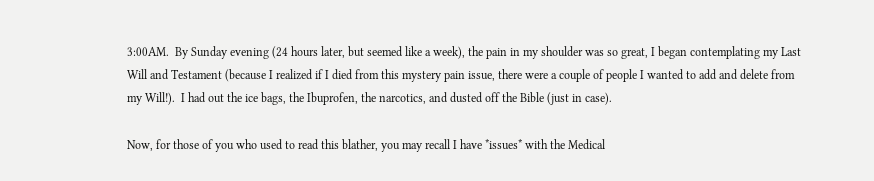3:00AM.  By Sunday evening (24 hours later, but seemed like a week), the pain in my shoulder was so great, I began contemplating my Last Will and Testament (because I realized if I died from this mystery pain issue, there were a couple of people I wanted to add and delete from my Will!).  I had out the ice bags, the Ibuprofen, the narcotics, and dusted off the Bible (just in case).

Now, for those of you who used to read this blather, you may recall I have *issues* with the Medical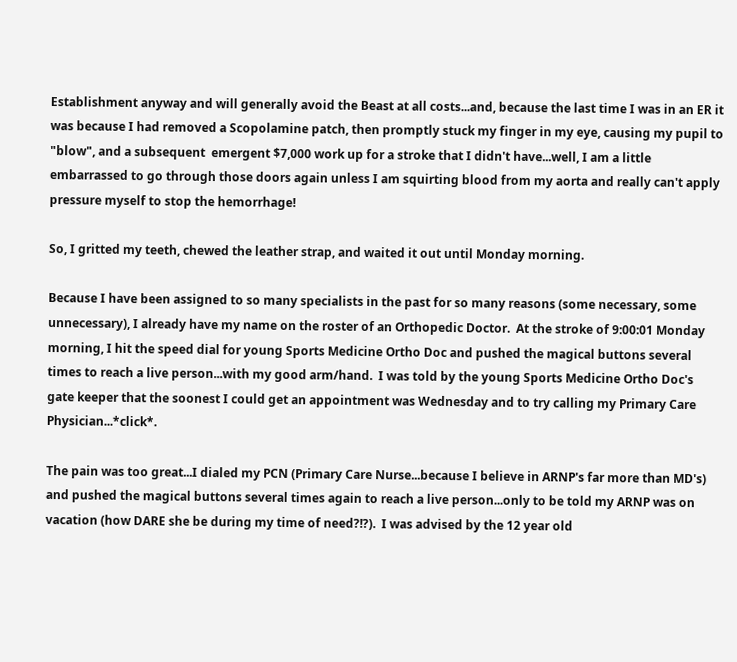Establishment anyway and will generally avoid the Beast at all costs...and, because the last time I was in an ER it was because I had removed a Scopolamine patch, then promptly stuck my finger in my eye, causing my pupil to "blow", and a subsequent  emergent $7,000 work up for a stroke that I didn't have...well, I am a little embarrassed to go through those doors again unless I am squirting blood from my aorta and really can't apply pressure myself to stop the hemorrhage!

So, I gritted my teeth, chewed the leather strap, and waited it out until Monday morning.

Because I have been assigned to so many specialists in the past for so many reasons (some necessary, some unnecessary), I already have my name on the roster of an Orthopedic Doctor.  At the stroke of 9:00:01 Monday morning, I hit the speed dial for young Sports Medicine Ortho Doc and pushed the magical buttons several times to reach a live person...with my good arm/hand.  I was told by the young Sports Medicine Ortho Doc's gate keeper that the soonest I could get an appointment was Wednesday and to try calling my Primary Care Physician...*click*.

The pain was too great...I dialed my PCN (Primary Care Nurse...because I believe in ARNP's far more than MD's) and pushed the magical buttons several times again to reach a live person...only to be told my ARNP was on vacation (how DARE she be during my time of need?!?).  I was advised by the 12 year old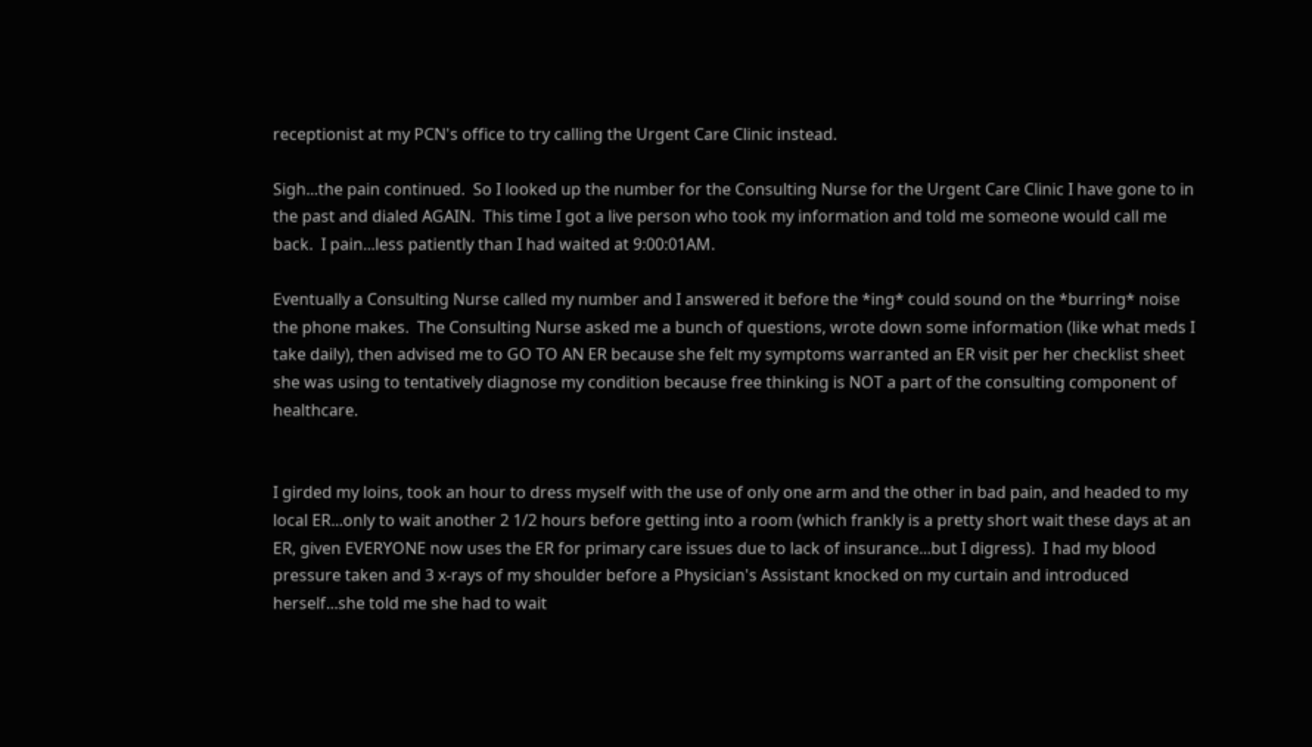receptionist at my PCN's office to try calling the Urgent Care Clinic instead.

Sigh...the pain continued.  So I looked up the number for the Consulting Nurse for the Urgent Care Clinic I have gone to in the past and dialed AGAIN.  This time I got a live person who took my information and told me someone would call me back.  I pain...less patiently than I had waited at 9:00:01AM.

Eventually a Consulting Nurse called my number and I answered it before the *ing* could sound on the *burring* noise the phone makes.  The Consulting Nurse asked me a bunch of questions, wrote down some information (like what meds I take daily), then advised me to GO TO AN ER because she felt my symptoms warranted an ER visit per her checklist sheet she was using to tentatively diagnose my condition because free thinking is NOT a part of the consulting component of healthcare.


I girded my loins, took an hour to dress myself with the use of only one arm and the other in bad pain, and headed to my local ER...only to wait another 2 1/2 hours before getting into a room (which frankly is a pretty short wait these days at an ER, given EVERYONE now uses the ER for primary care issues due to lack of insurance...but I digress).  I had my blood pressure taken and 3 x-rays of my shoulder before a Physician's Assistant knocked on my curtain and introduced herself...she told me she had to wait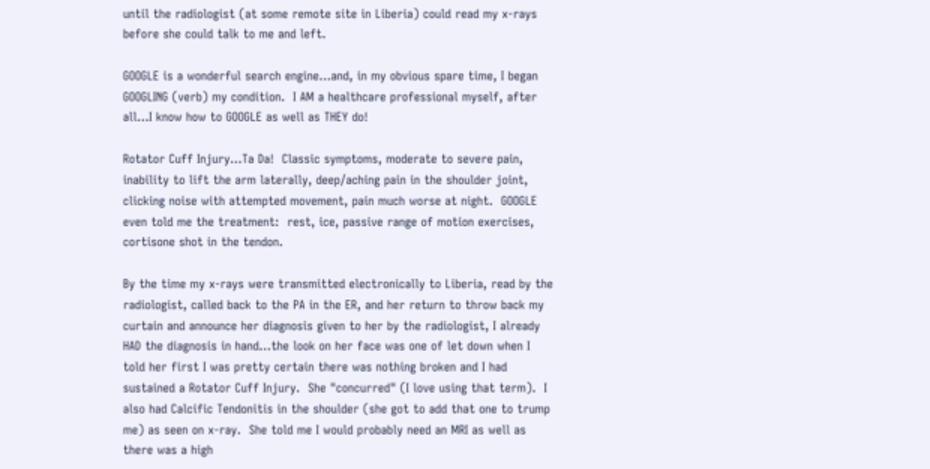until the radiologist (at some remote site in Liberia) could read my x-rays before she could talk to me and left.

GOOGLE is a wonderful search engine...and, in my obvious spare time, I began GOOGLING (verb) my condition.  I AM a healthcare professional myself, after all...I know how to GOOGLE as well as THEY do!

Rotator Cuff Injury...Ta Da!  Classic symptoms, moderate to severe pain, inability to lift the arm laterally, deep/aching pain in the shoulder joint, clicking noise with attempted movement, pain much worse at night.  GOOGLE even told me the treatment:  rest, ice, passive range of motion exercises, cortisone shot in the tendon.

By the time my x-rays were transmitted electronically to Liberia, read by the radiologist, called back to the PA in the ER, and her return to throw back my curtain and announce her diagnosis given to her by the radiologist, I already HAD the diagnosis in hand...the look on her face was one of let down when I told her first I was pretty certain there was nothing broken and I had sustained a Rotator Cuff Injury.  She "concurred" (I love using that term).  I also had Calcific Tendonitis in the shoulder (she got to add that one to trump me) as seen on x-ray.  She told me I would probably need an MRI as well as there was a high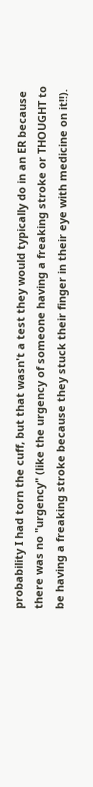probability I had torn the cuff, but that wasn't a test they would typically do in an ER because there was no "urgency" (like the urgency of someone having a freaking stroke or THOUGHT to be having a freaking stroke because they stuck their finger in their eye with medicine on it!!).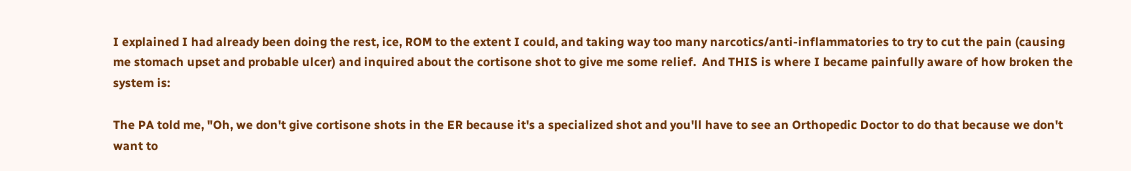I explained I had already been doing the rest, ice, ROM to the extent I could, and taking way too many narcotics/anti-inflammatories to try to cut the pain (causing me stomach upset and probable ulcer) and inquired about the cortisone shot to give me some relief.  And THIS is where I became painfully aware of how broken the system is:

The PA told me, "Oh, we don't give cortisone shots in the ER because it's a specialized shot and you'll have to see an Orthopedic Doctor to do that because we don't want to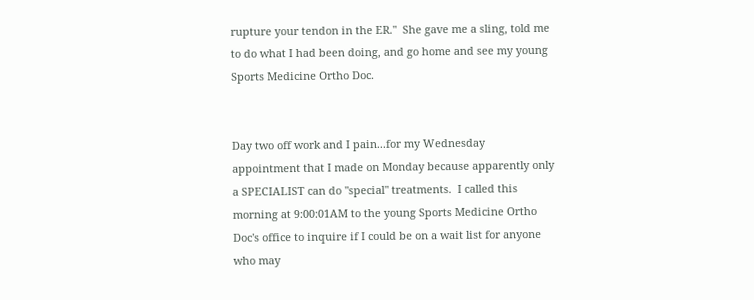rupture your tendon in the ER."  She gave me a sling, told me to do what I had been doing, and go home and see my young Sports Medicine Ortho Doc.


Day two off work and I pain...for my Wednesday appointment that I made on Monday because apparently only a SPECIALIST can do "special" treatments.  I called this morning at 9:00:01AM to the young Sports Medicine Ortho Doc's office to inquire if I could be on a wait list for anyone who may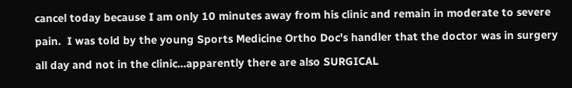cancel today because I am only 10 minutes away from his clinic and remain in moderate to severe pain.  I was told by the young Sports Medicine Ortho Doc's handler that the doctor was in surgery all day and not in the clinic...apparently there are also SURGICAL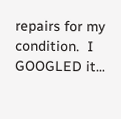repairs for my condition.  I GOOGLED it...